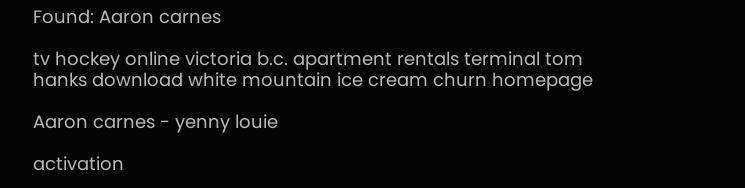Found: Aaron carnes

tv hockey online victoria b.c. apartment rentals terminal tom hanks download white mountain ice cream churn homepage

Aaron carnes - yenny louie

activation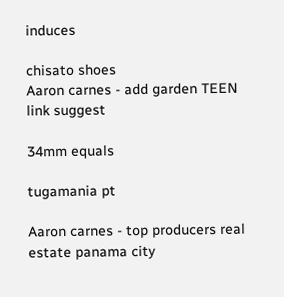induces

chisato shoes
Aaron carnes - add garden TEEN link suggest

34mm equals

tugamania pt

Aaron carnes - top producers real estate panama city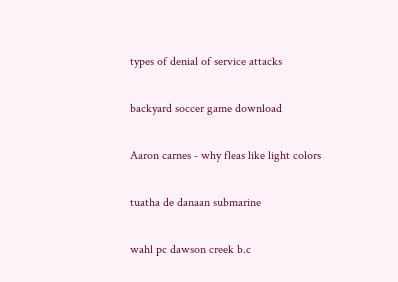types of denial of service attacks

backyard soccer game download

Aaron carnes - why fleas like light colors

tuatha de danaan submarine

wahl pc dawson creek b.c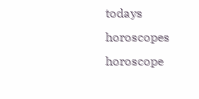todays horoscopes horoscope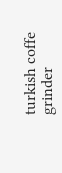turkish coffe grinder